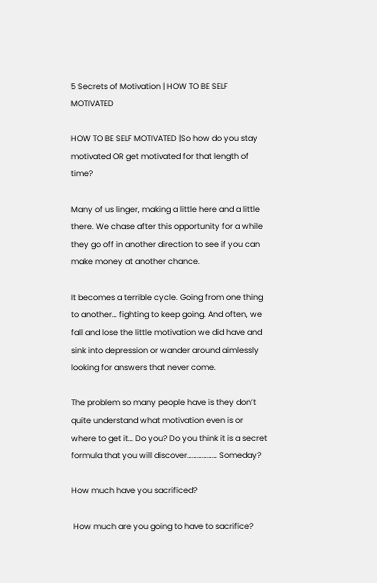5 Secrets of Motivation | HOW TO BE SELF MOTIVATED

HOW TO BE SELF MOTIVATED |So how do you stay motivated OR get motivated for that length of time?

Many of us linger, making a little here and a little there. We chase after this opportunity for a while they go off in another direction to see if you can make money at another chance.

It becomes a terrible cycle. Going from one thing to another… fighting to keep going. And often, we fall and lose the little motivation we did have and sink into depression or wander around aimlessly looking for answers that never come.

The problem so many people have is they don’t quite understand what motivation even is or where to get it… Do you? Do you think it is a secret formula that you will discover……………… Someday?

How much have you sacrificed?

 How much are you going to have to sacrifice?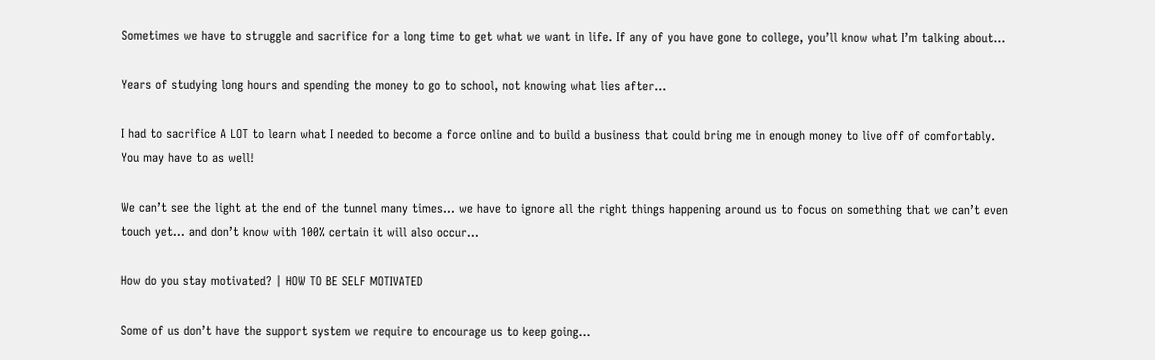Sometimes we have to struggle and sacrifice for a long time to get what we want in life. If any of you have gone to college, you’ll know what I’m talking about…

Years of studying long hours and spending the money to go to school, not knowing what lies after…

I had to sacrifice A LOT to learn what I needed to become a force online and to build a business that could bring me in enough money to live off of comfortably. You may have to as well!

We can’t see the light at the end of the tunnel many times… we have to ignore all the right things happening around us to focus on something that we can’t even touch yet… and don’t know with 100% certain it will also occur…

How do you stay motivated? | HOW TO BE SELF MOTIVATED

Some of us don’t have the support system we require to encourage us to keep going…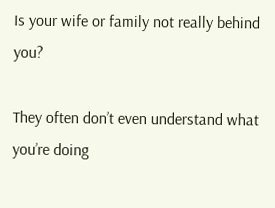Is your wife or family not really behind you?

They often don’t even understand what you’re doing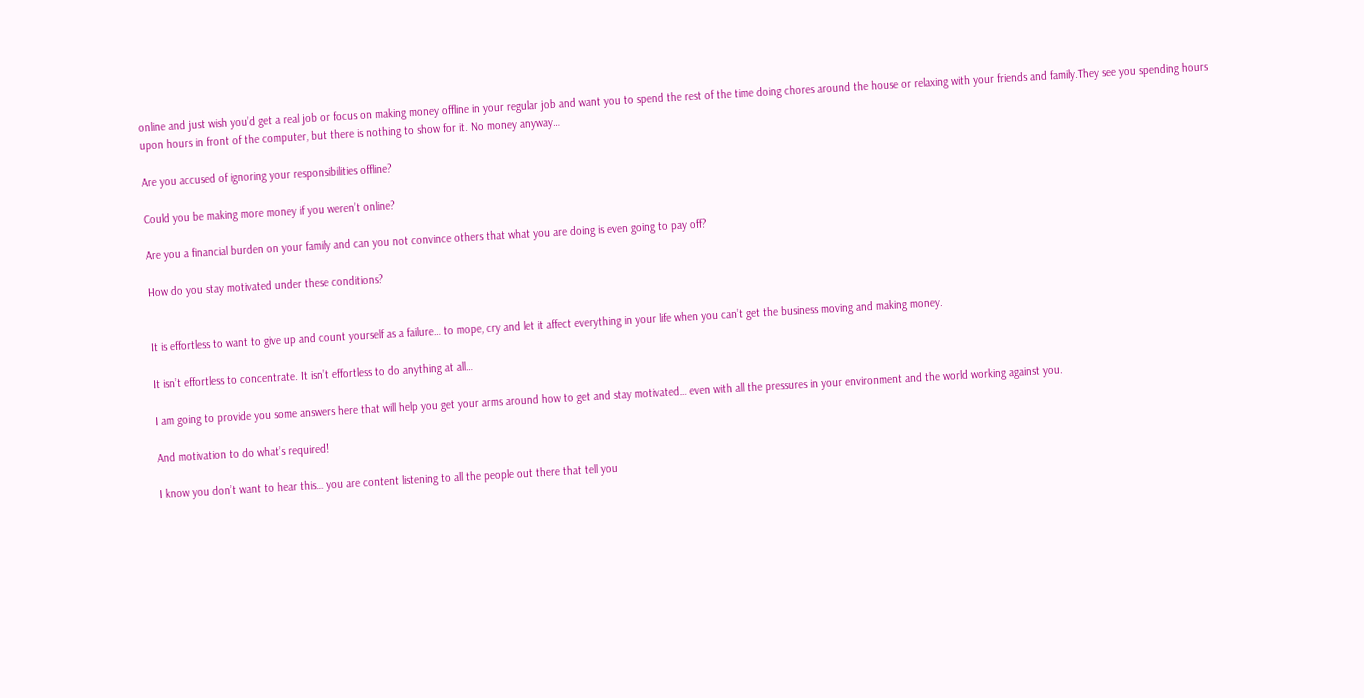online and just wish you’d get a real job or focus on making money offline in your regular job and want you to spend the rest of the time doing chores around the house or relaxing with your friends and family.They see you spending hours upon hours in front of the computer, but there is nothing to show for it. No money anyway…

Are you accused of ignoring your responsibilities offline?

Could you be making more money if you weren’t online?

Are you a financial burden on your family and can you not convince others that what you are doing is even going to pay off?

How do you stay motivated under these conditions?


It is effortless to want to give up and count yourself as a failure… to mope, cry and let it affect everything in your life when you can’t get the business moving and making money.

It isn’t effortless to concentrate. It isn’t effortless to do anything at all…

I am going to provide you some answers here that will help you get your arms around how to get and stay motivated… even with all the pressures in your environment and the world working against you.

And motivation to do what’s required!

I know you don’t want to hear this… you are content listening to all the people out there that tell you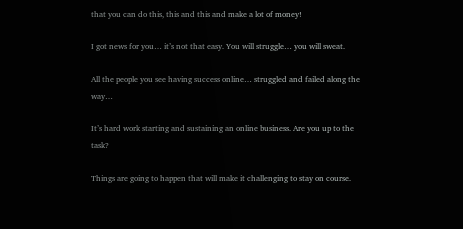that you can do this, this and this and make a lot of money!

I got news for you… it’s not that easy. You will struggle… you will sweat.

All the people you see having success online… struggled and failed along the way…

It’s hard work starting and sustaining an online business. Are you up to the task?

Things are going to happen that will make it challenging to stay on course.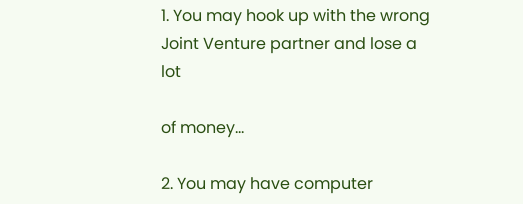1. You may hook up with the wrong Joint Venture partner and lose a lot

of money…

2. You may have computer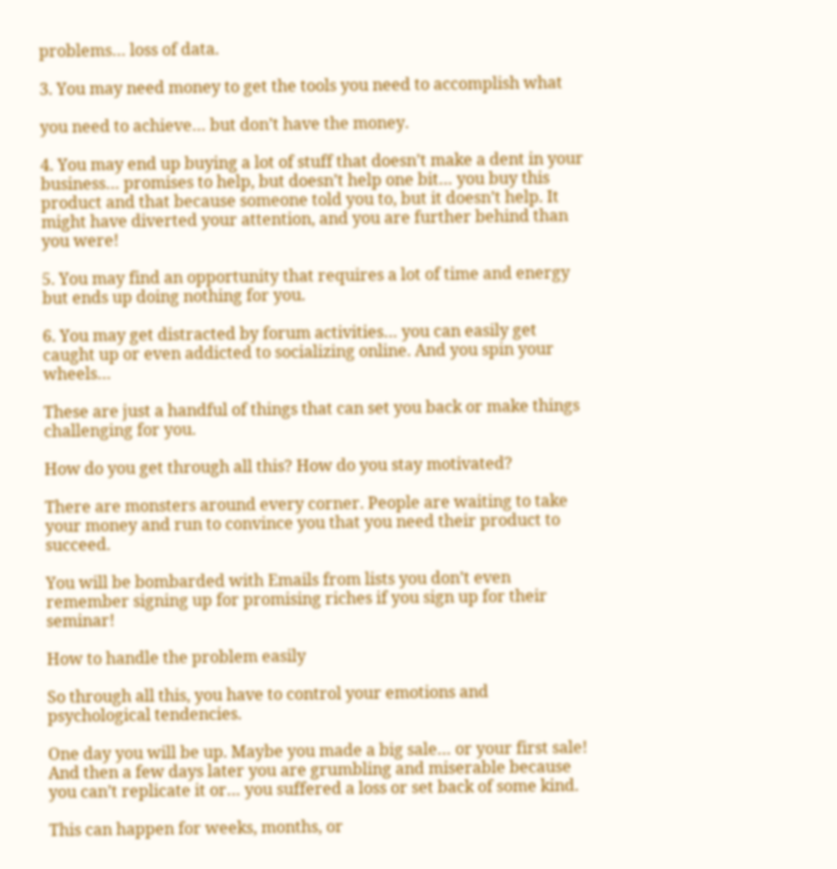problems… loss of data.

3. You may need money to get the tools you need to accomplish what

you need to achieve… but don’t have the money.

4. You may end up buying a lot of stuff that doesn’t make a dent in your business… promises to help, but doesn’t help one bit… you buy this product and that because someone told you to, but it doesn’t help. It might have diverted your attention, and you are further behind than you were!

5. You may find an opportunity that requires a lot of time and energy but ends up doing nothing for you.

6. You may get distracted by forum activities… you can easily get caught up or even addicted to socializing online. And you spin your wheels…

These are just a handful of things that can set you back or make things challenging for you.

How do you get through all this? How do you stay motivated?

There are monsters around every corner. People are waiting to take your money and run to convince you that you need their product to succeed.

You will be bombarded with Emails from lists you don’t even remember signing up for promising riches if you sign up for their seminar!

How to handle the problem easily

So through all this, you have to control your emotions and psychological tendencies.

One day you will be up. Maybe you made a big sale… or your first sale! And then a few days later you are grumbling and miserable because you can’t replicate it or… you suffered a loss or set back of some kind.

This can happen for weeks, months, or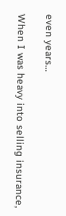even years…

When I was heavy into selling insurance,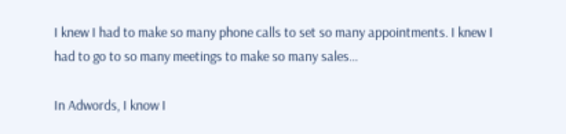I knew I had to make so many phone calls to set so many appointments. I knew I had to go to so many meetings to make so many sales…

In Adwords, I know I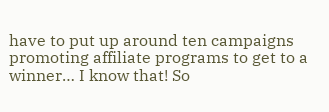have to put up around ten campaigns promoting affiliate programs to get to a winner… I know that! So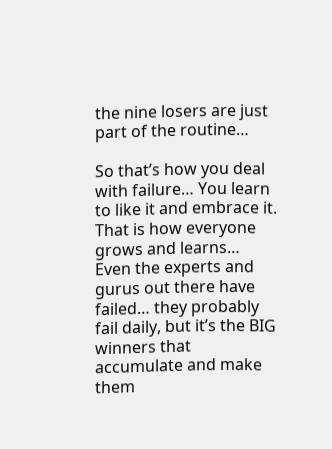the nine losers are just part of the routine…

So that’s how you deal with failure… You learn to like it and embrace it. That is how everyone grows and learns… Even the experts and gurus out there have failed… they probably fail daily, but it’s the BIG winners that accumulate and make them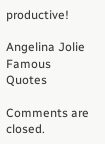productive!

Angelina Jolie Famous Quotes

Comments are closed.